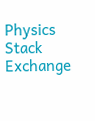Physics Stack Exchange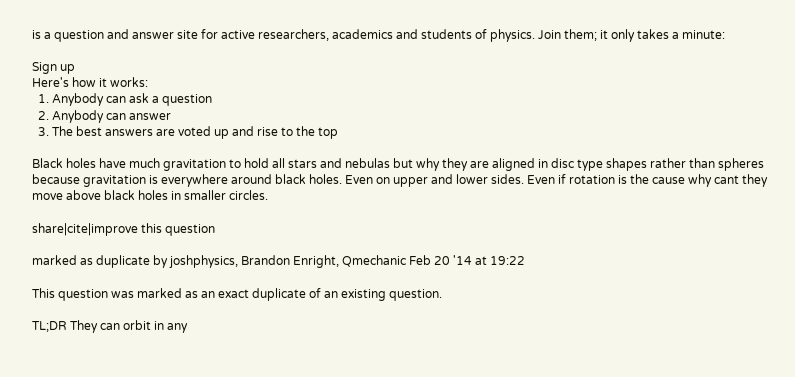is a question and answer site for active researchers, academics and students of physics. Join them; it only takes a minute:

Sign up
Here's how it works:
  1. Anybody can ask a question
  2. Anybody can answer
  3. The best answers are voted up and rise to the top

Black holes have much gravitation to hold all stars and nebulas but why they are aligned in disc type shapes rather than spheres because gravitation is everywhere around black holes. Even on upper and lower sides. Even if rotation is the cause why cant they move above black holes in smaller circles.

share|cite|improve this question

marked as duplicate by joshphysics, Brandon Enright, Qmechanic Feb 20 '14 at 19:22

This question was marked as an exact duplicate of an existing question.

TL;DR They can orbit in any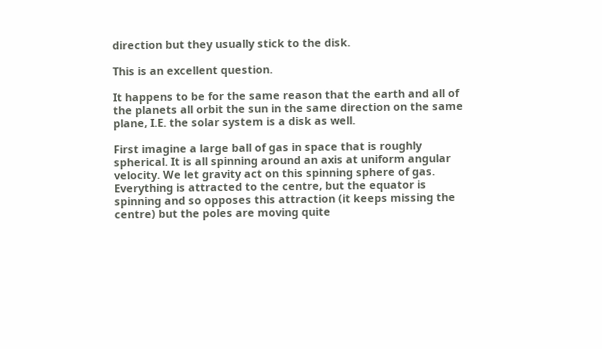direction but they usually stick to the disk.

This is an excellent question.

It happens to be for the same reason that the earth and all of the planets all orbit the sun in the same direction on the same plane, I.E. the solar system is a disk as well.

First imagine a large ball of gas in space that is roughly spherical. It is all spinning around an axis at uniform angular velocity. We let gravity act on this spinning sphere of gas. Everything is attracted to the centre, but the equator is spinning and so opposes this attraction (it keeps missing the centre) but the poles are moving quite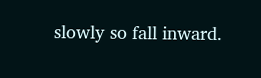slowly so fall inward.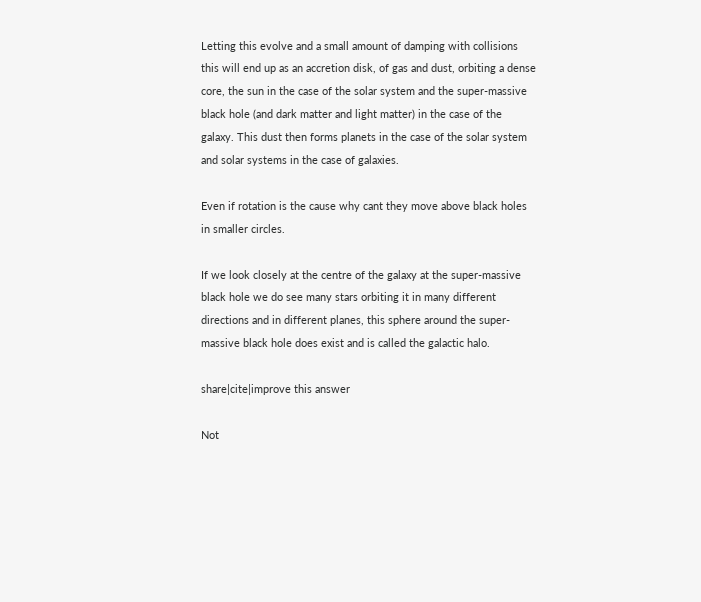Letting this evolve and a small amount of damping with collisions this will end up as an accretion disk, of gas and dust, orbiting a dense core, the sun in the case of the solar system and the super-massive black hole (and dark matter and light matter) in the case of the galaxy. This dust then forms planets in the case of the solar system and solar systems in the case of galaxies.

Even if rotation is the cause why cant they move above black holes in smaller circles.

If we look closely at the centre of the galaxy at the super-massive black hole we do see many stars orbiting it in many different directions and in different planes, this sphere around the super-massive black hole does exist and is called the galactic halo.

share|cite|improve this answer

Not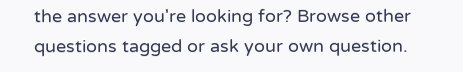the answer you're looking for? Browse other questions tagged or ask your own question.